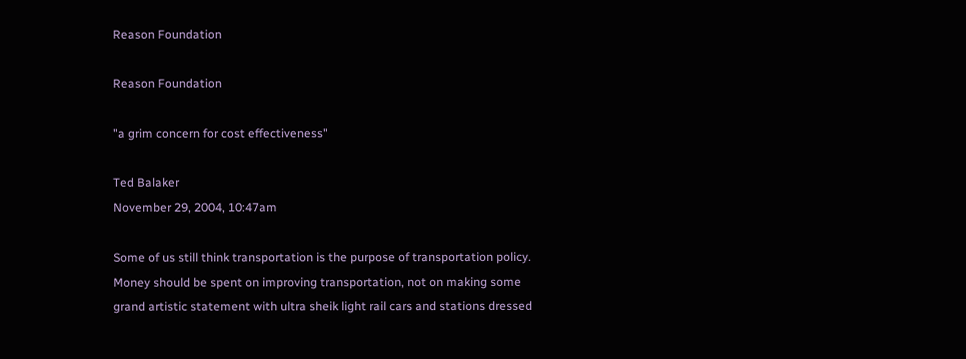Reason Foundation

Reason Foundation

"a grim concern for cost effectiveness"

Ted Balaker
November 29, 2004, 10:47am

Some of us still think transportation is the purpose of transportation policy. Money should be spent on improving transportation, not on making some grand artistic statement with ultra sheik light rail cars and stations dressed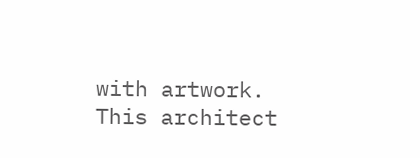with artwork. This architect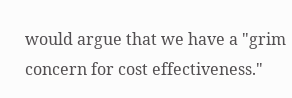would argue that we have a "grim concern for cost effectiveness."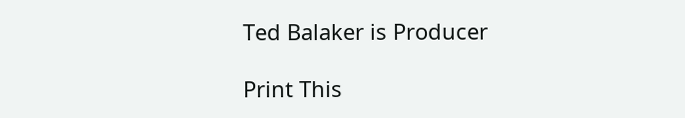Ted Balaker is Producer

Print This